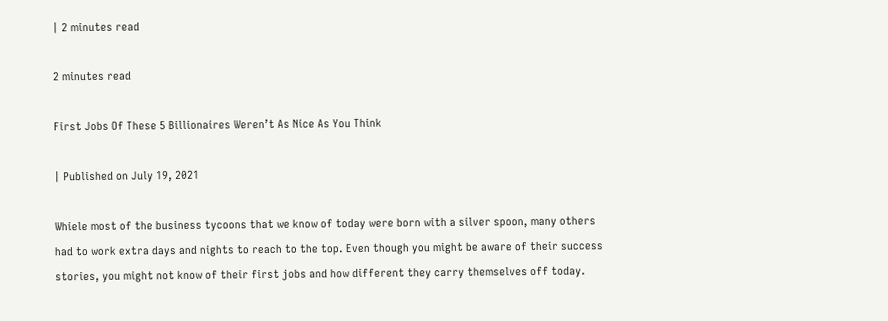| 2 minutes read

2 minutes read

First Jobs Of These 5 Billionaires Weren’t As Nice As You Think

| Published on July 19, 2021

Whiele most of the business tycoons that we know of today were born with a silver spoon, many others had to work extra days and nights to reach to the top. Even though you might be aware of their success stories, you might not know of their first jobs and how different they carry themselves off today.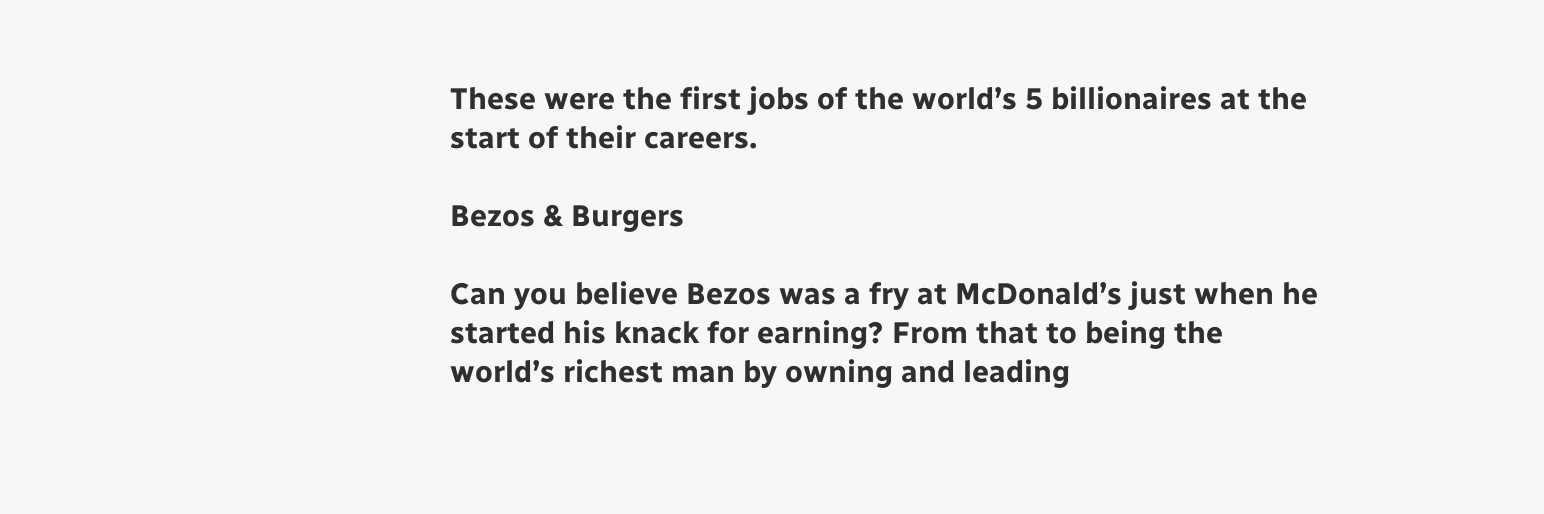These were the first jobs of the world’s 5 billionaires at the start of their careers.

Bezos & Burgers

Can you believe Bezos was a fry at McDonald’s just when he started his knack for earning? From that to being the world’s richest man by owning and leading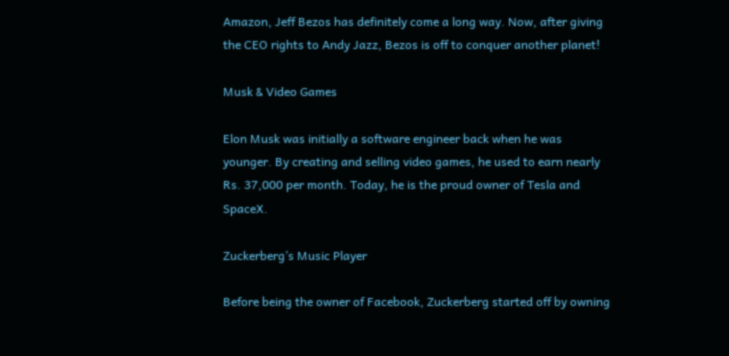Amazon, Jeff Bezos has definitely come a long way. Now, after giving the CEO rights to Andy Jazz, Bezos is off to conquer another planet!

Musk & Video Games

Elon Musk was initially a software engineer back when he was younger. By creating and selling video games, he used to earn nearly Rs. 37,000 per month. Today, he is the proud owner of Tesla and SpaceX.

Zuckerberg’s Music Player

Before being the owner of Facebook, Zuckerberg started off by owning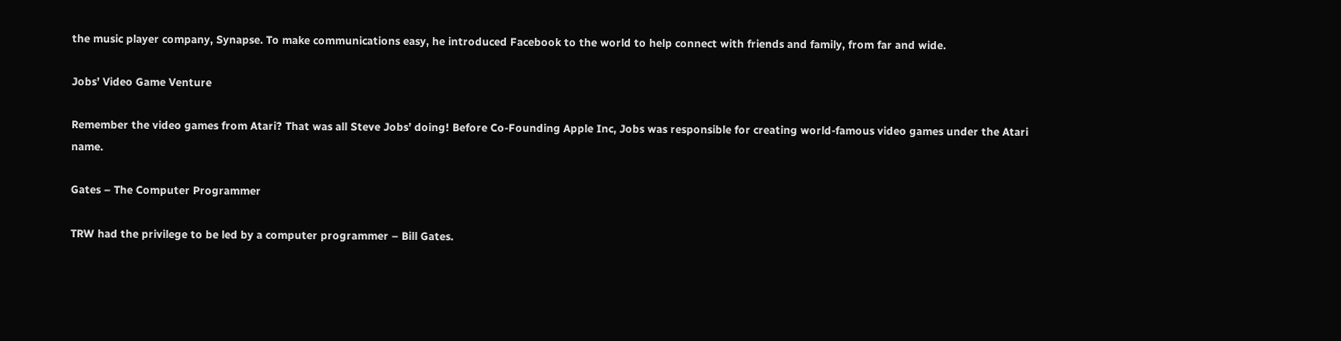the music player company, Synapse. To make communications easy, he introduced Facebook to the world to help connect with friends and family, from far and wide.

Jobs’ Video Game Venture

Remember the video games from Atari? That was all Steve Jobs’ doing! Before Co-Founding Apple Inc, Jobs was responsible for creating world-famous video games under the Atari name.

Gates – The Computer Programmer

TRW had the privilege to be led by a computer programmer – Bill Gates.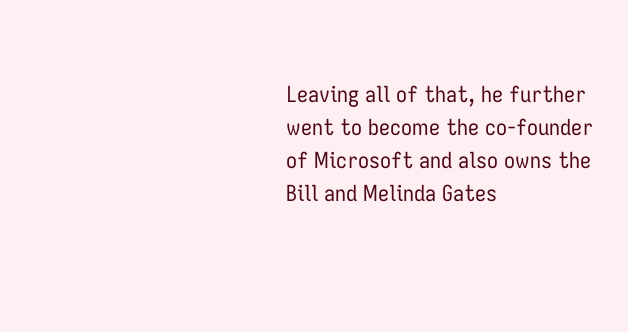Leaving all of that, he further went to become the co-founder of Microsoft and also owns the Bill and Melinda Gates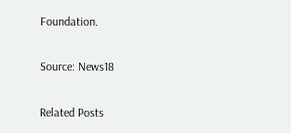Foundation.

Source: News18

Related Posts